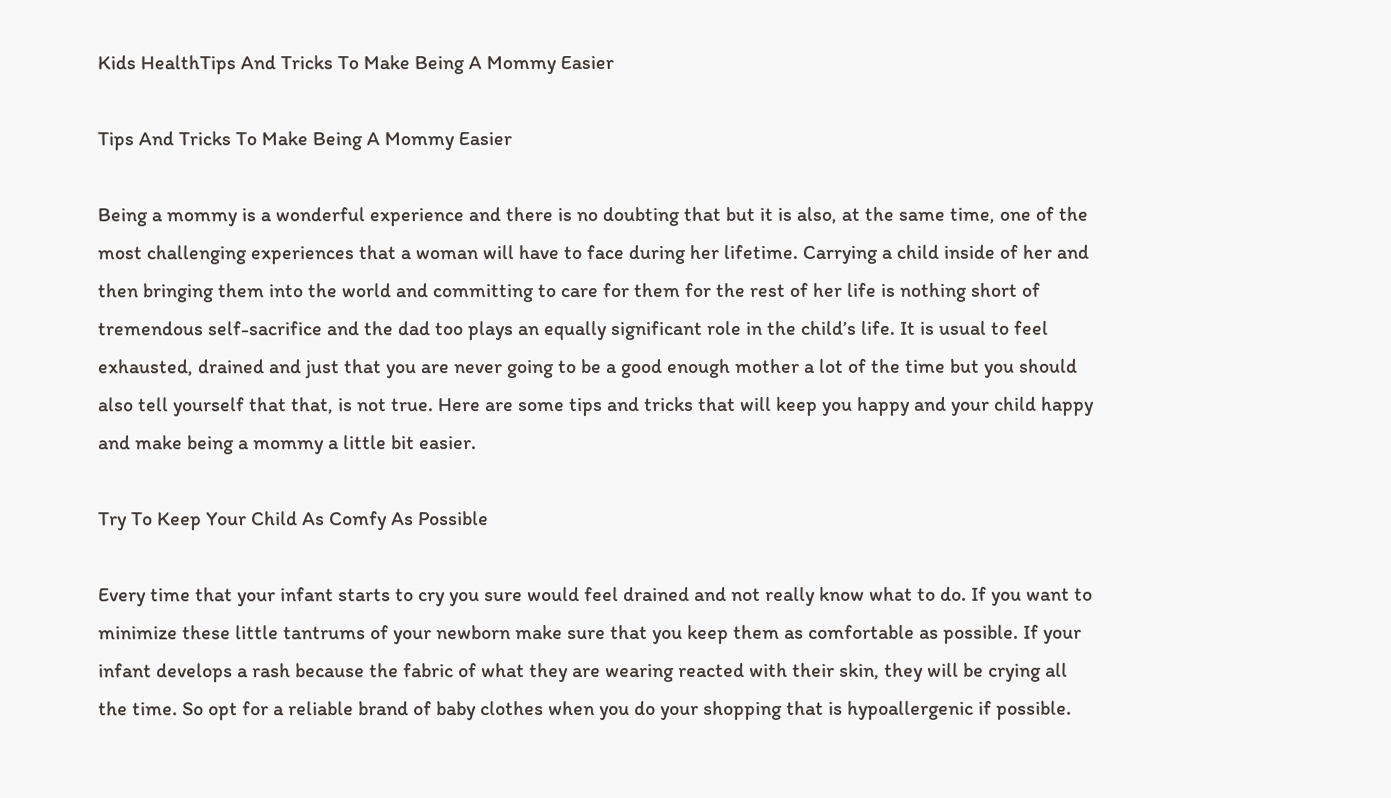Kids HealthTips And Tricks To Make Being A Mommy Easier

Tips And Tricks To Make Being A Mommy Easier

Being a mommy is a wonderful experience and there is no doubting that but it is also, at the same time, one of the most challenging experiences that a woman will have to face during her lifetime. Carrying a child inside of her and then bringing them into the world and committing to care for them for the rest of her life is nothing short of tremendous self-sacrifice and the dad too plays an equally significant role in the child’s life. It is usual to feel exhausted, drained and just that you are never going to be a good enough mother a lot of the time but you should also tell yourself that that, is not true. Here are some tips and tricks that will keep you happy and your child happy and make being a mommy a little bit easier.

Try To Keep Your Child As Comfy As Possible

Every time that your infant starts to cry you sure would feel drained and not really know what to do. If you want to minimize these little tantrums of your newborn make sure that you keep them as comfortable as possible. If your infant develops a rash because the fabric of what they are wearing reacted with their skin, they will be crying all the time. So opt for a reliable brand of baby clothes when you do your shopping that is hypoallergenic if possible.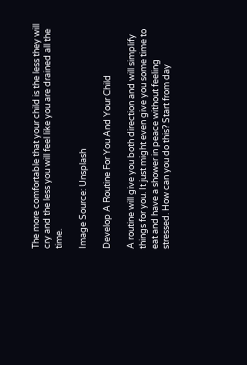The more comfortable that your child is the less they will cry and the less you will feel like you are drained all the time.

Image Source: Unsplash

Develop A Routine For You And Your Child

A routine will give you both direction and will simplify things for you. It just might even give you some time to eat and have a shower in peace without feeling stressed. How can you do this? Start from day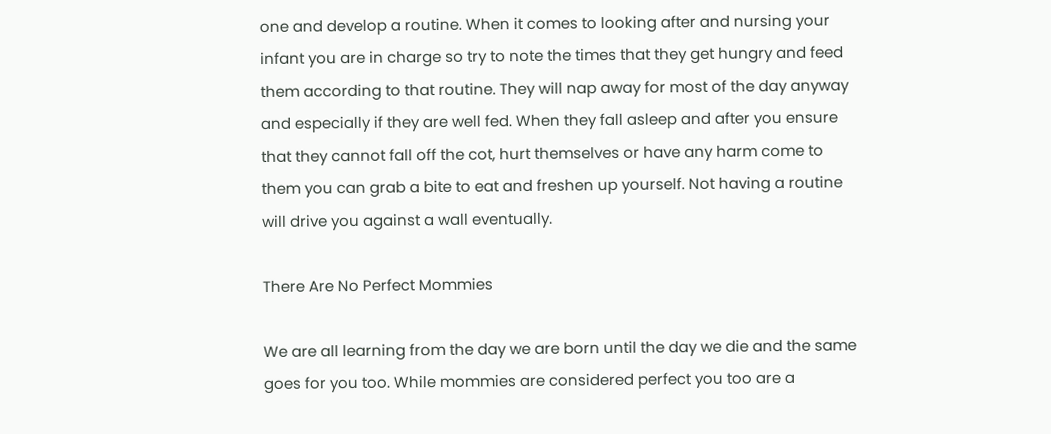one and develop a routine. When it comes to looking after and nursing your infant you are in charge so try to note the times that they get hungry and feed them according to that routine. They will nap away for most of the day anyway and especially if they are well fed. When they fall asleep and after you ensure that they cannot fall off the cot, hurt themselves or have any harm come to them you can grab a bite to eat and freshen up yourself. Not having a routine will drive you against a wall eventually.

There Are No Perfect Mommies

We are all learning from the day we are born until the day we die and the same goes for you too. While mommies are considered perfect you too are a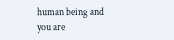human being and you are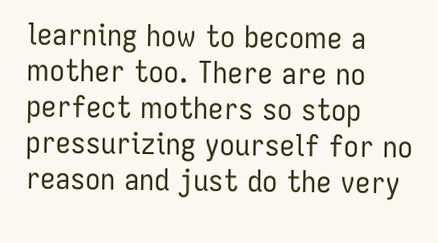learning how to become a mother too. There are no perfect mothers so stop pressurizing yourself for no reason and just do the very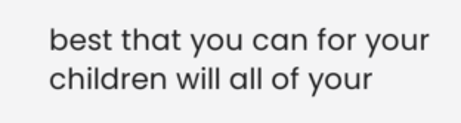best that you can for your children will all of your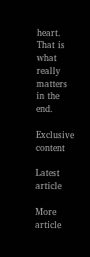heart. That is what really matters in the end.

Exclusive content

Latest article

More article